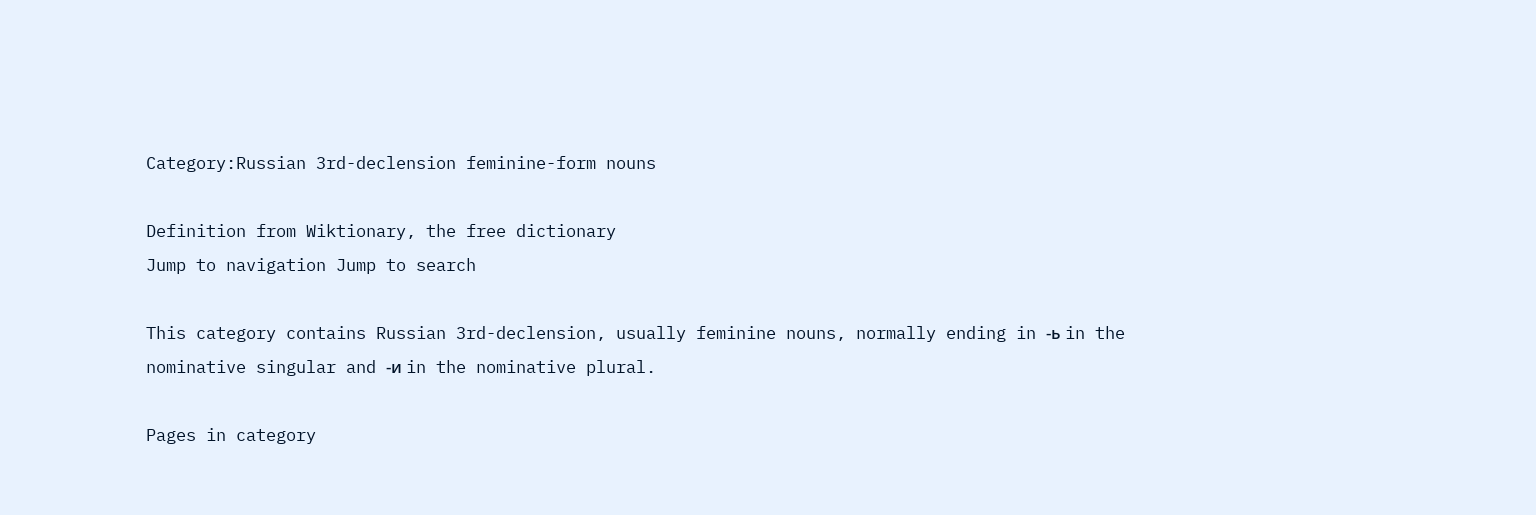Category:Russian 3rd-declension feminine-form nouns

Definition from Wiktionary, the free dictionary
Jump to navigation Jump to search

This category contains Russian 3rd-declension, usually feminine nouns, normally ending in -ь in the nominative singular and -и in the nominative plural.

Pages in category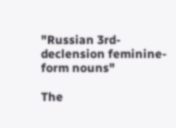"Russian 3rd-declension feminine-form nouns"

The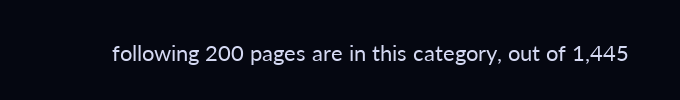following 200 pages are in this category, out of 1,445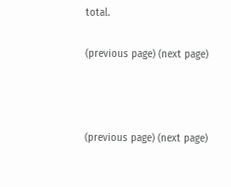total.

(previous page) (next page)



(previous page) (next page)